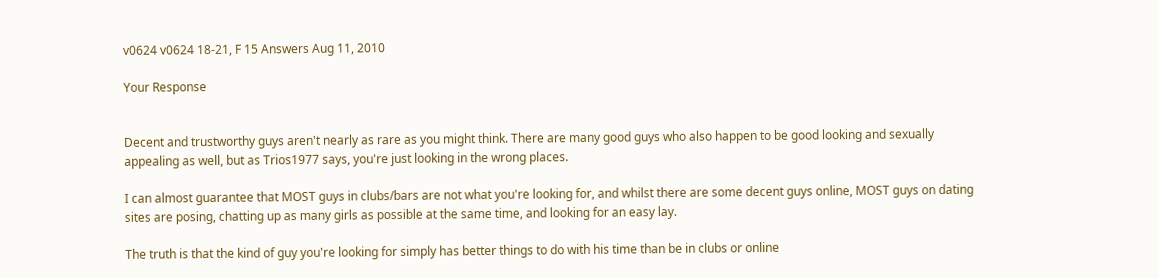v0624 v0624 18-21, F 15 Answers Aug 11, 2010

Your Response


Decent and trustworthy guys aren't nearly as rare as you might think. There are many good guys who also happen to be good looking and sexually appealing as well, but as Trios1977 says, you're just looking in the wrong places.

I can almost guarantee that MOST guys in clubs/bars are not what you're looking for, and whilst there are some decent guys online, MOST guys on dating sites are posing, chatting up as many girls as possible at the same time, and looking for an easy lay.

The truth is that the kind of guy you're looking for simply has better things to do with his time than be in clubs or online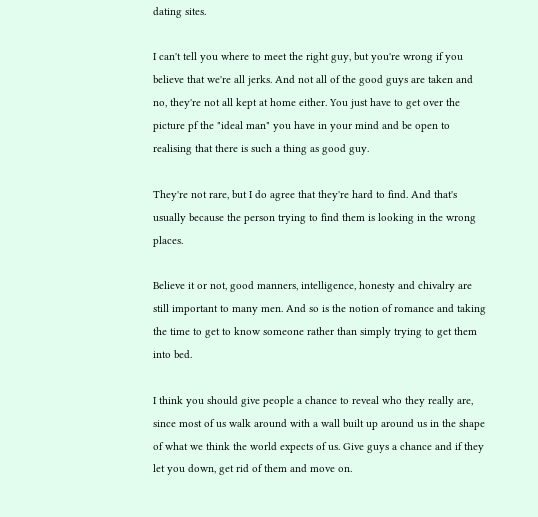dating sites.

I can't tell you where to meet the right guy, but you're wrong if you believe that we're all jerks. And not all of the good guys are taken and no, they're not all kept at home either. You just have to get over the picture pf the "ideal man" you have in your mind and be open to realising that there is such a thing as good guy.

They're not rare, but I do agree that they're hard to find. And that's usually because the person trying to find them is looking in the wrong places.

Believe it or not, good manners, intelligence, honesty and chivalry are still important to many men. And so is the notion of romance and taking the time to get to know someone rather than simply trying to get them into bed.

I think you should give people a chance to reveal who they really are, since most of us walk around with a wall built up around us in the shape of what we think the world expects of us. Give guys a chance and if they let you down, get rid of them and move on.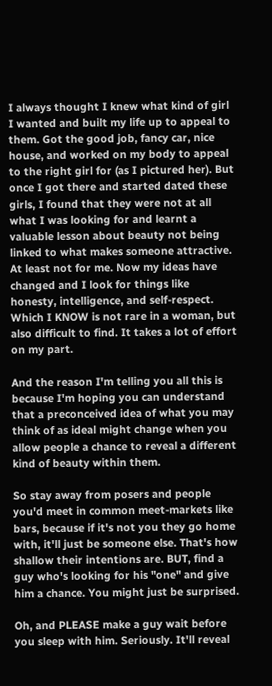I always thought I knew what kind of girl I wanted and built my life up to appeal to them. Got the good job, fancy car, nice house, and worked on my body to appeal to the right girl for (as I pictured her). But once I got there and started dated these girls, I found that they were not at all what I was looking for and learnt a valuable lesson about beauty not being linked to what makes someone attractive. At least not for me. Now my ideas have changed and I look for things like honesty, intelligence, and self-respect. Which I KNOW is not rare in a woman, but also difficult to find. It takes a lot of effort on my part.

And the reason I'm telling you all this is because I'm hoping you can understand that a preconceived idea of what you may think of as ideal might change when you allow people a chance to reveal a different kind of beauty within them.

So stay away from posers and people you'd meet in common meet-markets like bars, because if it's not you they go home with, it'll just be someone else. That's how shallow their intentions are. BUT, find a guy who's looking for his "one" and give him a chance. You might just be surprised.

Oh, and PLEASE make a guy wait before you sleep with him. Seriously. It'll reveal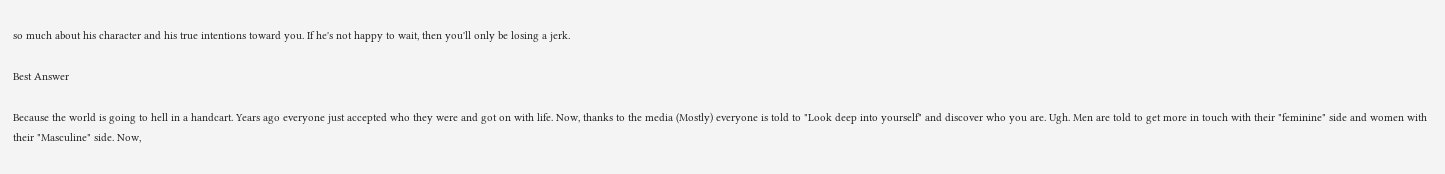so much about his character and his true intentions toward you. If he's not happy to wait, then you'll only be losing a jerk.

Best Answer

Because the world is going to hell in a handcart. Years ago everyone just accepted who they were and got on with life. Now, thanks to the media (Mostly) everyone is told to "Look deep into yourself" and discover who you are. Ugh. Men are told to get more in touch with their "feminine" side and women with their "Masculine" side. Now,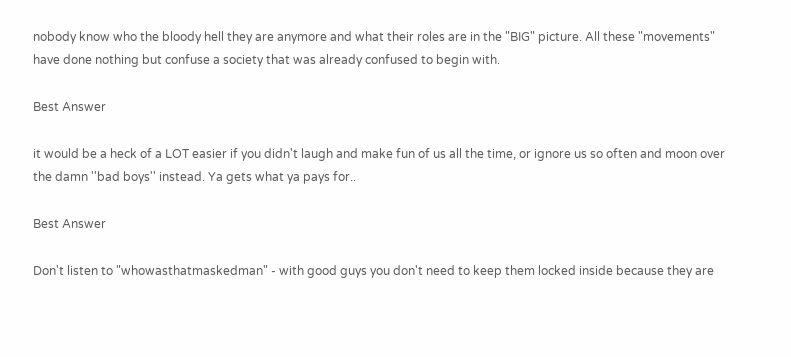nobody know who the bloody hell they are anymore and what their roles are in the "BIG" picture. All these "movements" have done nothing but confuse a society that was already confused to begin with.

Best Answer

it would be a heck of a LOT easier if you didn't laugh and make fun of us all the time, or ignore us so often and moon over the damn ''bad boys'' instead. Ya gets what ya pays for..

Best Answer

Don't listen to "whowasthatmaskedman" - with good guys you don't need to keep them locked inside because they are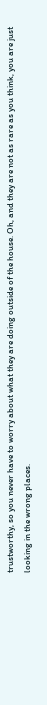trustworthy, so you never have to worry about what they are doing outside of the house. Oh, and they are not as rare as you think, you are just looking in the wrong places.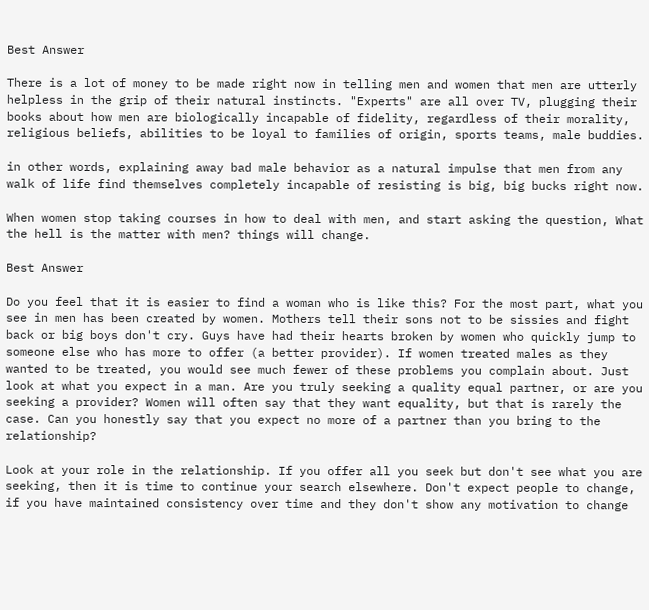Best Answer

There is a lot of money to be made right now in telling men and women that men are utterly helpless in the grip of their natural instincts. "Experts" are all over TV, plugging their books about how men are biologically incapable of fidelity, regardless of their morality, religious beliefs, abilities to be loyal to families of origin, sports teams, male buddies.

in other words, explaining away bad male behavior as a natural impulse that men from any walk of life find themselves completely incapable of resisting is big, big bucks right now.

When women stop taking courses in how to deal with men, and start asking the question, What the hell is the matter with men? things will change.

Best Answer

Do you feel that it is easier to find a woman who is like this? For the most part, what you see in men has been created by women. Mothers tell their sons not to be sissies and fight back or big boys don't cry. Guys have had their hearts broken by women who quickly jump to someone else who has more to offer (a better provider). If women treated males as they wanted to be treated, you would see much fewer of these problems you complain about. Just look at what you expect in a man. Are you truly seeking a quality equal partner, or are you seeking a provider? Women will often say that they want equality, but that is rarely the case. Can you honestly say that you expect no more of a partner than you bring to the relationship?

Look at your role in the relationship. If you offer all you seek but don't see what you are seeking, then it is time to continue your search elsewhere. Don't expect people to change, if you have maintained consistency over time and they don't show any motivation to change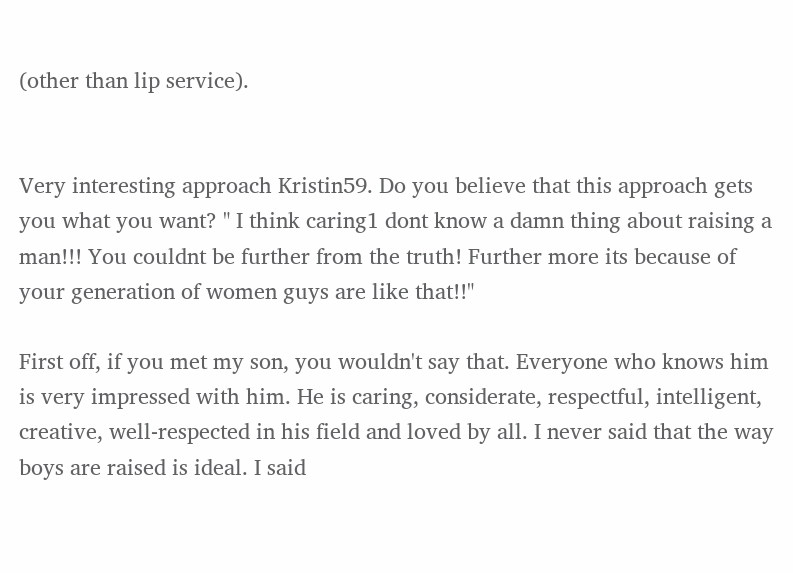(other than lip service).


Very interesting approach Kristin59. Do you believe that this approach gets you what you want? " I think caring1 dont know a damn thing about raising a man!!! You couldnt be further from the truth! Further more its because of your generation of women guys are like that!!"

First off, if you met my son, you wouldn't say that. Everyone who knows him is very impressed with him. He is caring, considerate, respectful, intelligent, creative, well-respected in his field and loved by all. I never said that the way boys are raised is ideal. I said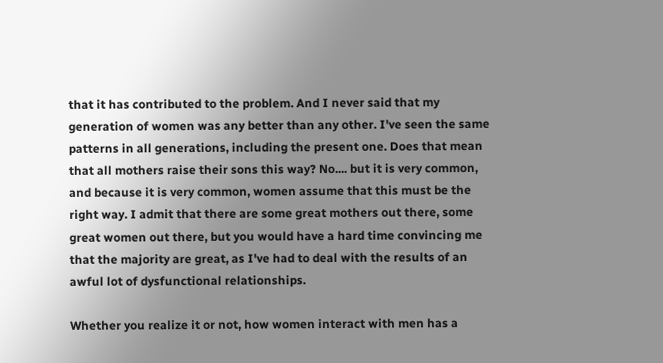that it has contributed to the problem. And I never said that my generation of women was any better than any other. I've seen the same patterns in all generations, including the present one. Does that mean that all mothers raise their sons this way? No.... but it is very common, and because it is very common, women assume that this must be the right way. I admit that there are some great mothers out there, some great women out there, but you would have a hard time convincing me that the majority are great, as I've had to deal with the results of an awful lot of dysfunctional relationships.

Whether you realize it or not, how women interact with men has a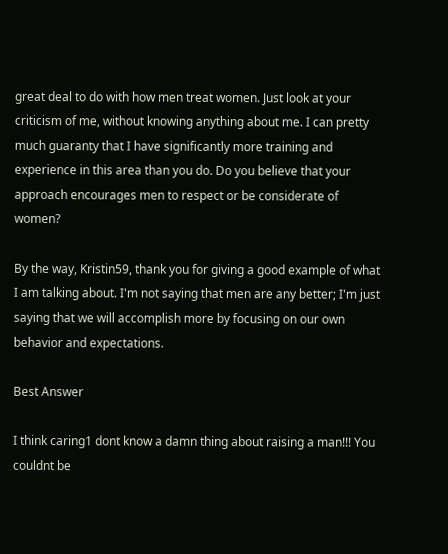great deal to do with how men treat women. Just look at your criticism of me, without knowing anything about me. I can pretty much guaranty that I have significantly more training and experience in this area than you do. Do you believe that your approach encourages men to respect or be considerate of women?

By the way, Kristin59, thank you for giving a good example of what I am talking about. I'm not saying that men are any better; I'm just saying that we will accomplish more by focusing on our own behavior and expectations.

Best Answer

I think caring1 dont know a damn thing about raising a man!!! You couldnt be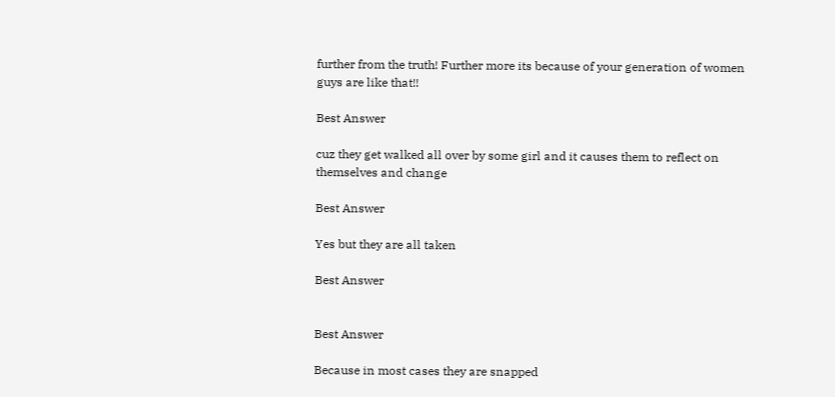further from the truth! Further more its because of your generation of women guys are like that!!

Best Answer

cuz they get walked all over by some girl and it causes them to reflect on themselves and change

Best Answer

Yes but they are all taken

Best Answer


Best Answer

Because in most cases they are snapped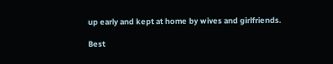up early and kept at home by wives and girlfriends.

Best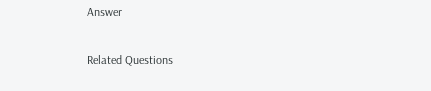Answer

Related Questions